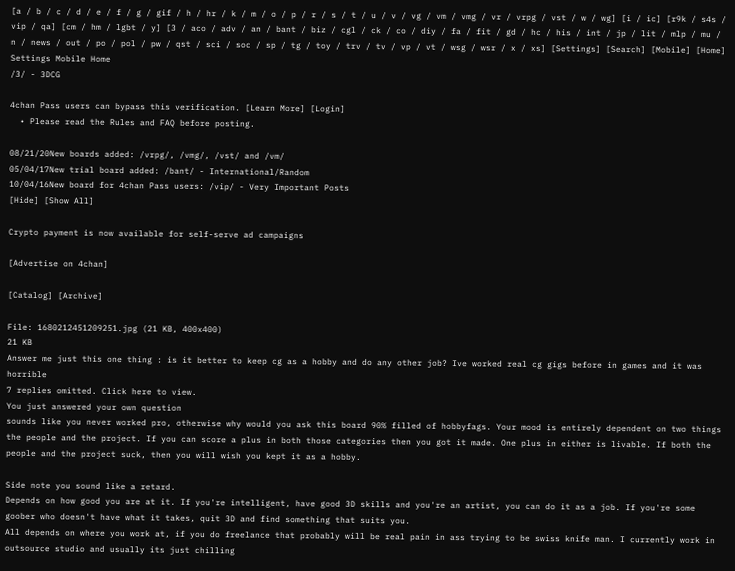[a / b / c / d / e / f / g / gif / h / hr / k / m / o / p / r / s / t / u / v / vg / vm / vmg / vr / vrpg / vst / w / wg] [i / ic] [r9k / s4s / vip / qa] [cm / hm / lgbt / y] [3 / aco / adv / an / bant / biz / cgl / ck / co / diy / fa / fit / gd / hc / his / int / jp / lit / mlp / mu / n / news / out / po / pol / pw / qst / sci / soc / sp / tg / toy / trv / tv / vp / vt / wsg / wsr / x / xs] [Settings] [Search] [Mobile] [Home]
Settings Mobile Home
/3/ - 3DCG

4chan Pass users can bypass this verification. [Learn More] [Login]
  • Please read the Rules and FAQ before posting.

08/21/20New boards added: /vrpg/, /vmg/, /vst/ and /vm/
05/04/17New trial board added: /bant/ - International/Random
10/04/16New board for 4chan Pass users: /vip/ - Very Important Posts
[Hide] [Show All]

Crypto payment is now available for self-serve ad campaigns

[Advertise on 4chan]

[Catalog] [Archive]

File: 1680212451209251.jpg (21 KB, 400x400)
21 KB
Answer me just this one thing : is it better to keep cg as a hobby and do any other job? Ive worked real cg gigs before in games and it was horrible
7 replies omitted. Click here to view.
You just answered your own question
sounds like you never worked pro, otherwise why would you ask this board 90% filled of hobbyfags. Your mood is entirely dependent on two things the people and the project. If you can score a plus in both those categories then you got it made. One plus in either is livable. If both the people and the project suck, then you will wish you kept it as a hobby.

Side note you sound like a retard.
Depends on how good you are at it. If you're intelligent, have good 3D skills and you're an artist, you can do it as a job. If you're some goober who doesn't have what it takes, quit 3D and find something that suits you.
All depends on where you work at, if you do freelance that probably will be real pain in ass trying to be swiss knife man. I currently work in outsource studio and usually its just chilling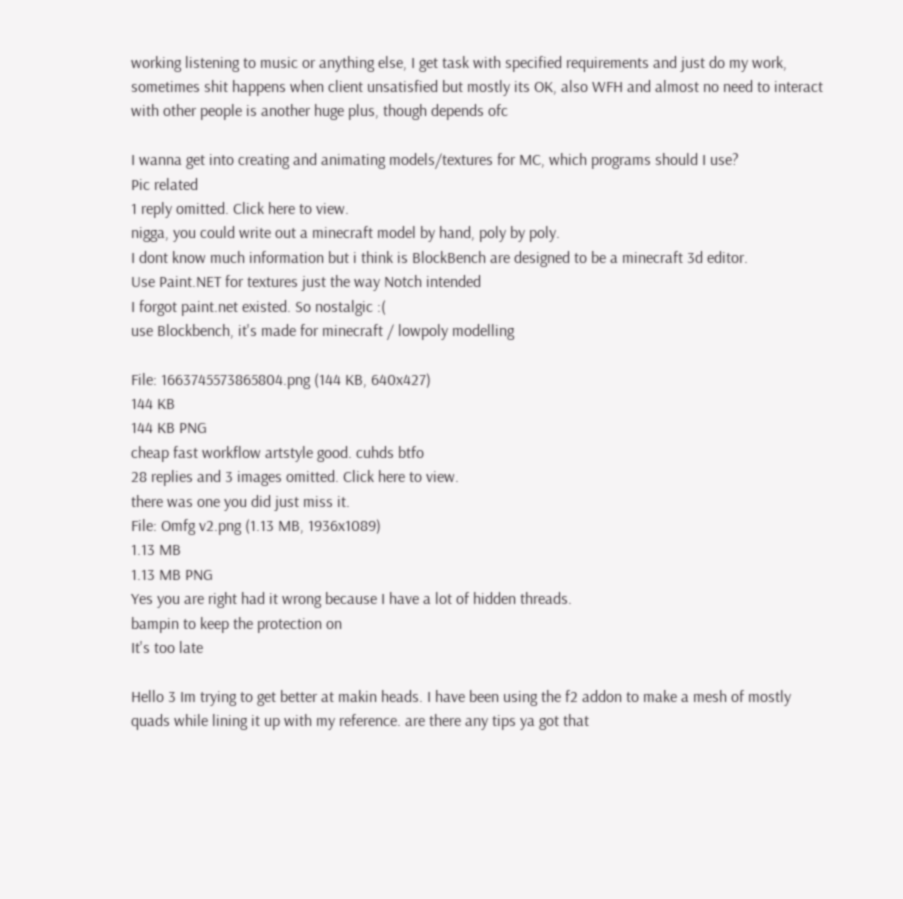working listening to music or anything else, I get task with specified requirements and just do my work, sometimes shit happens when client unsatisfied but mostly its OK, also WFH and almost no need to interact with other people is another huge plus, though depends ofc

I wanna get into creating and animating models/textures for MC, which programs should I use?
Pic related
1 reply omitted. Click here to view.
nigga, you could write out a minecraft model by hand, poly by poly.
I dont know much information but i think is BlockBench are designed to be a minecraft 3d editor.
Use Paint.NET for textures just the way Notch intended
I forgot paint.net existed. So nostalgic :(
use Blockbench, it's made for minecraft / lowpoly modelling

File: 1663745573865804.png (144 KB, 640x427)
144 KB
144 KB PNG
cheap fast workflow artstyle good. cuhds btfo
28 replies and 3 images omitted. Click here to view.
there was one you did just miss it.
File: Omfg v2.png (1.13 MB, 1936x1089)
1.13 MB
1.13 MB PNG
Yes you are right had it wrong because I have a lot of hidden threads.
bampin to keep the protection on
It's too late

Hello 3 Im trying to get better at makin heads. I have been using the f2 addon to make a mesh of mostly quads while lining it up with my reference. are there any tips ya got that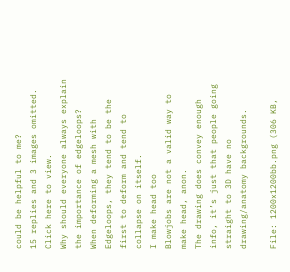could be helpful to me?
15 replies and 3 images omitted. Click here to view.
Why should everyone always explain the importance of edgeloops?
When deforming a mesh with Edgeloops, they tend to be the first to deform and tend to collapse on itself.
I make head too
Blowjobs are not a valid way to make head, anon.
The drawing does convey enough info, it’s just that people going straight to 3D have no drawing/anatomy backgrounds.

File: 1200x1200bb.png (306 KB,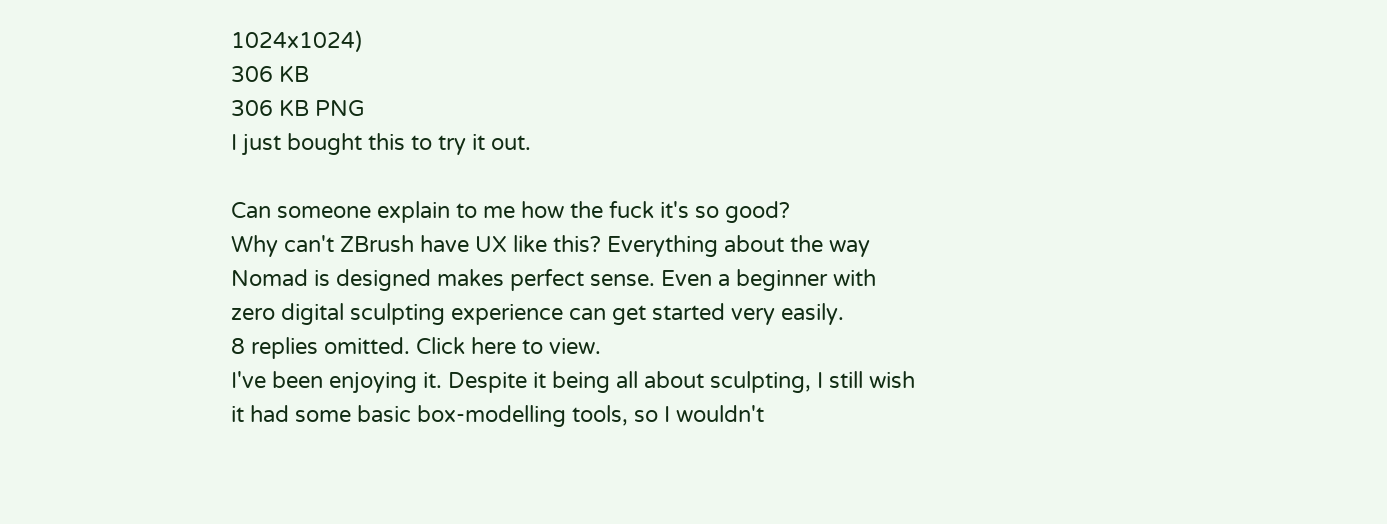1024x1024)
306 KB
306 KB PNG
I just bought this to try it out.

Can someone explain to me how the fuck it's so good?
Why can't ZBrush have UX like this? Everything about the way Nomad is designed makes perfect sense. Even a beginner with zero digital sculpting experience can get started very easily.
8 replies omitted. Click here to view.
I've been enjoying it. Despite it being all about sculpting, I still wish it had some basic box-modelling tools, so I wouldn't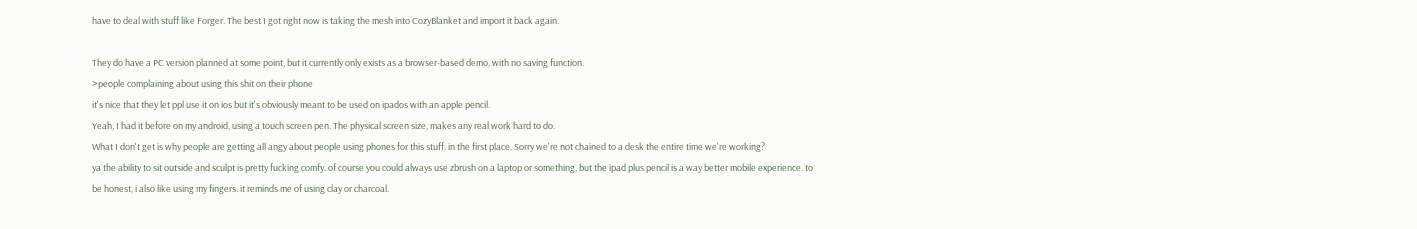have to deal with stuff like Forger. The best I got right now is taking the mesh into CozyBlanket and import it back again.

They do have a PC version planned at some point, but it currently only exists as a browser-based demo, with no saving function.
>people complaining about using this shit on their phone
it's nice that they let ppl use it on ios but it's obviously meant to be used on ipados with an apple pencil.
Yeah, I had it before on my android, using a touch screen pen. The physical screen size, makes any real work hard to do.
What I don't get is why people are getting all angy about people using phones for this stuff, in the first place. Sorry we're not chained to a desk the entire time we're working?
ya the ability to sit outside and sculpt is pretty fucking comfy. of course you could always use zbrush on a laptop or something, but the ipad plus pencil is a way better mobile experience. to be honest, i also like using my fingers. it reminds me of using clay or charcoal.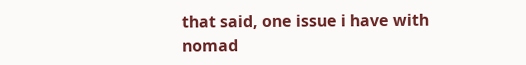that said, one issue i have with nomad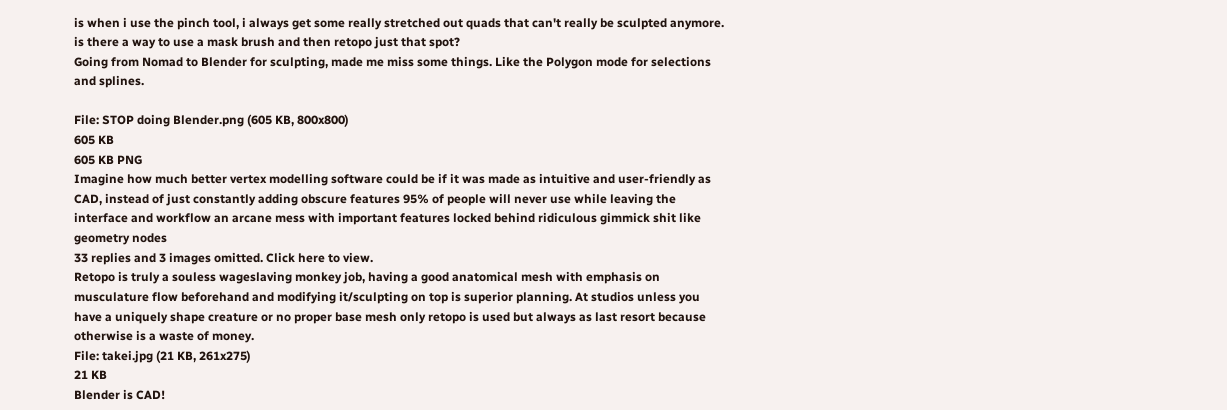is when i use the pinch tool, i always get some really stretched out quads that can't really be sculpted anymore. is there a way to use a mask brush and then retopo just that spot?
Going from Nomad to Blender for sculpting, made me miss some things. Like the Polygon mode for selections and splines.

File: STOP doing Blender.png (605 KB, 800x800)
605 KB
605 KB PNG
Imagine how much better vertex modelling software could be if it was made as intuitive and user-friendly as CAD, instead of just constantly adding obscure features 95% of people will never use while leaving the interface and workflow an arcane mess with important features locked behind ridiculous gimmick shit like geometry nodes
33 replies and 3 images omitted. Click here to view.
Retopo is truly a souless wageslaving monkey job, having a good anatomical mesh with emphasis on musculature flow beforehand and modifying it/sculpting on top is superior planning. At studios unless you have a uniquely shape creature or no proper base mesh only retopo is used but always as last resort because otherwise is a waste of money.
File: takei.jpg (21 KB, 261x275)
21 KB
Blender is CAD!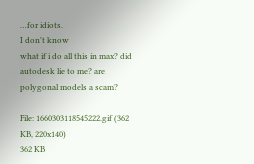…for idiots.
I don't know
what if i do all this in max? did autodesk lie to me? are polygonal models a scam?

File: 1660303118545222.gif (362 KB, 220x140)
362 KB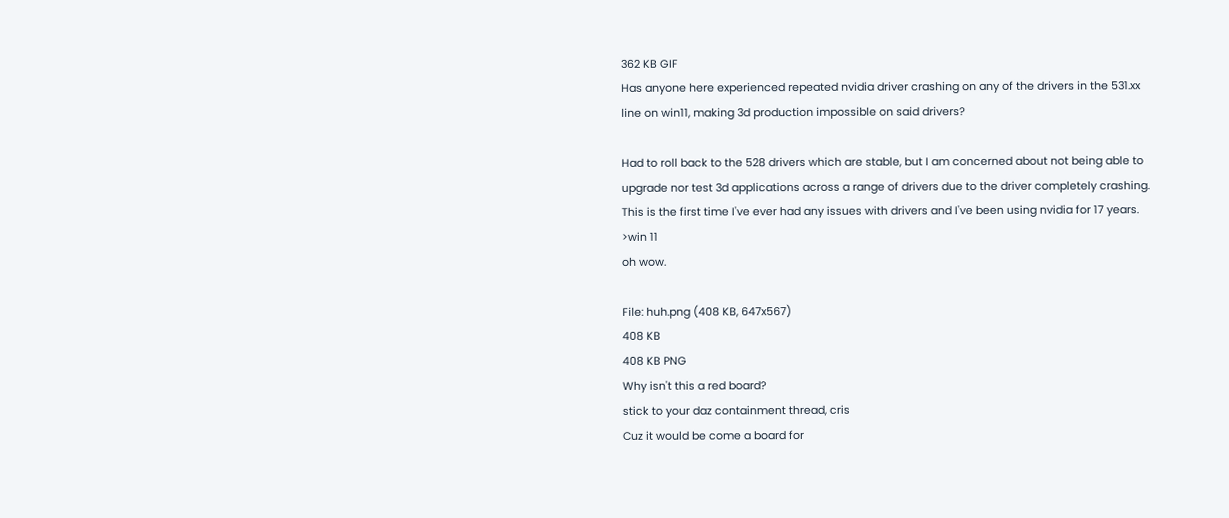362 KB GIF
Has anyone here experienced repeated nvidia driver crashing on any of the drivers in the 531.xx line on win11, making 3d production impossible on said drivers?

Had to roll back to the 528 drivers which are stable, but I am concerned about not being able to upgrade nor test 3d applications across a range of drivers due to the driver completely crashing. This is the first time I've ever had any issues with drivers and I've been using nvidia for 17 years.
>win 11
oh wow.

File: huh.png (408 KB, 647x567)
408 KB
408 KB PNG
Why isn't this a red board?
stick to your daz containment thread, cris
Cuz it would be come a board for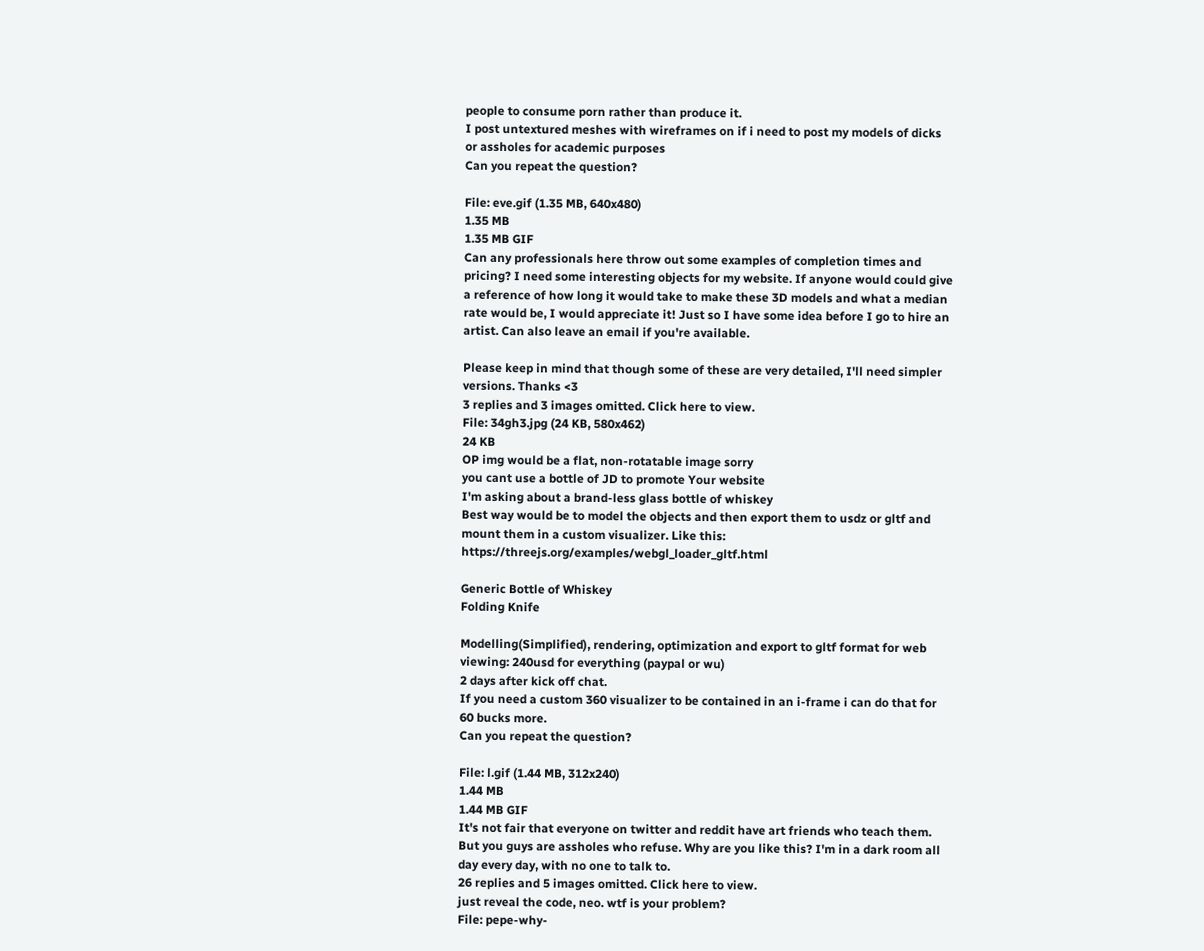people to consume porn rather than produce it.
I post untextured meshes with wireframes on if i need to post my models of dicks or assholes for academic purposes
Can you repeat the question?

File: eve.gif (1.35 MB, 640x480)
1.35 MB
1.35 MB GIF
Can any professionals here throw out some examples of completion times and pricing? I need some interesting objects for my website. If anyone would could give a reference of how long it would take to make these 3D models and what a median rate would be, I would appreciate it! Just so I have some idea before I go to hire an artist. Can also leave an email if you're available.

Please keep in mind that though some of these are very detailed, I'll need simpler versions. Thanks <3
3 replies and 3 images omitted. Click here to view.
File: 34gh3.jpg (24 KB, 580x462)
24 KB
OP img would be a flat, non-rotatable image sorry
you cant use a bottle of JD to promote Your website
I'm asking about a brand-less glass bottle of whiskey
Best way would be to model the objects and then export them to usdz or gltf and mount them in a custom visualizer. Like this: https://threejs.org/examples/webgl_loader_gltf.html

Generic Bottle of Whiskey
Folding Knife

Modelling(Simplified), rendering, optimization and export to gltf format for web viewing: 240usd for everything (paypal or wu)
2 days after kick off chat.
If you need a custom 360 visualizer to be contained in an i-frame i can do that for 60 bucks more.
Can you repeat the question?

File: l.gif (1.44 MB, 312x240)
1.44 MB
1.44 MB GIF
It's not fair that everyone on twitter and reddit have art friends who teach them. But you guys are assholes who refuse. Why are you like this? I'm in a dark room all day every day, with no one to talk to.
26 replies and 5 images omitted. Click here to view.
just reveal the code, neo. wtf is your problem?
File: pepe-why-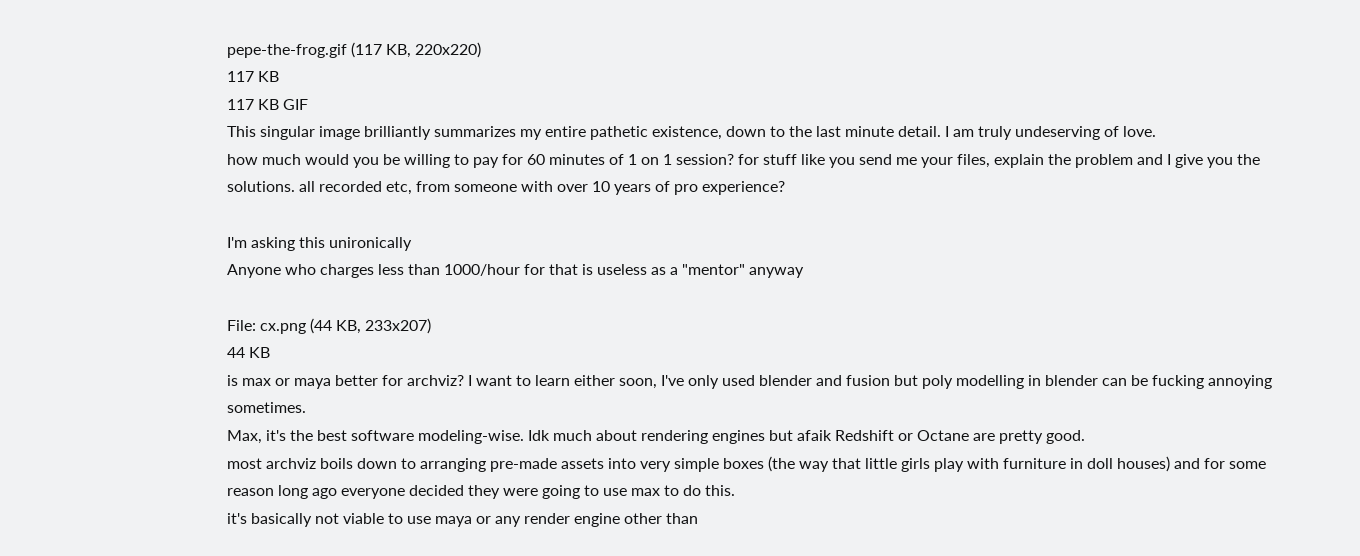pepe-the-frog.gif (117 KB, 220x220)
117 KB
117 KB GIF
This singular image brilliantly summarizes my entire pathetic existence, down to the last minute detail. I am truly undeserving of love.
how much would you be willing to pay for 60 minutes of 1 on 1 session? for stuff like you send me your files, explain the problem and I give you the solutions. all recorded etc, from someone with over 10 years of pro experience?

I'm asking this unironically
Anyone who charges less than 1000/hour for that is useless as a "mentor" anyway

File: cx.png (44 KB, 233x207)
44 KB
is max or maya better for archviz? I want to learn either soon, I've only used blender and fusion but poly modelling in blender can be fucking annoying sometimes.
Max, it's the best software modeling-wise. Idk much about rendering engines but afaik Redshift or Octane are pretty good.
most archviz boils down to arranging pre-made assets into very simple boxes (the way that little girls play with furniture in doll houses) and for some reason long ago everyone decided they were going to use max to do this.
it's basically not viable to use maya or any render engine other than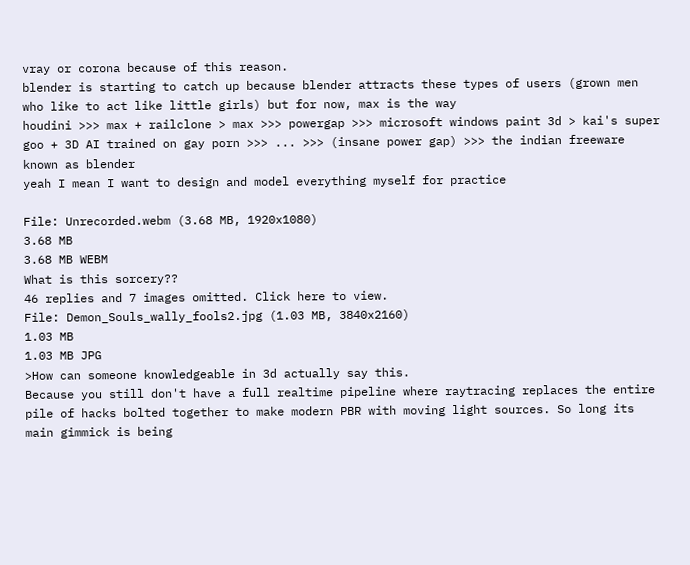vray or corona because of this reason.
blender is starting to catch up because blender attracts these types of users (grown men who like to act like little girls) but for now, max is the way
houdini >>> max + railclone > max >>> powergap >>> microsoft windows paint 3d > kai's super goo + 3D AI trained on gay porn >>> ... >>> (insane power gap) >>> the indian freeware known as blender
yeah I mean I want to design and model everything myself for practice

File: Unrecorded.webm (3.68 MB, 1920x1080)
3.68 MB
3.68 MB WEBM
What is this sorcery??
46 replies and 7 images omitted. Click here to view.
File: Demon_Souls_wally_fools2.jpg (1.03 MB, 3840x2160)
1.03 MB
1.03 MB JPG
>How can someone knowledgeable in 3d actually say this.
Because you still don't have a full realtime pipeline where raytracing replaces the entire pile of hacks bolted together to make modern PBR with moving light sources. So long its main gimmick is being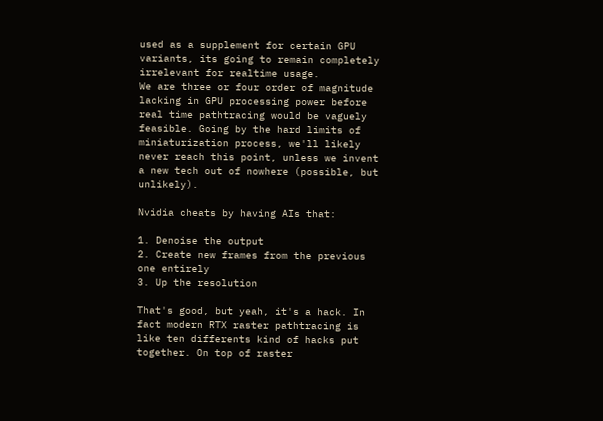used as a supplement for certain GPU variants, its going to remain completely irrelevant for realtime usage.
We are three or four order of magnitude lacking in GPU processing power before real time pathtracing would be vaguely feasible. Going by the hard limits of miniaturization process, we'll likely never reach this point, unless we invent a new tech out of nowhere (possible, but unlikely).

Nvidia cheats by having AIs that:

1. Denoise the output
2. Create new frames from the previous one entirely
3. Up the resolution

That's good, but yeah, it's a hack. In fact modern RTX raster pathtracing is like ten differents kind of hacks put together. On top of raster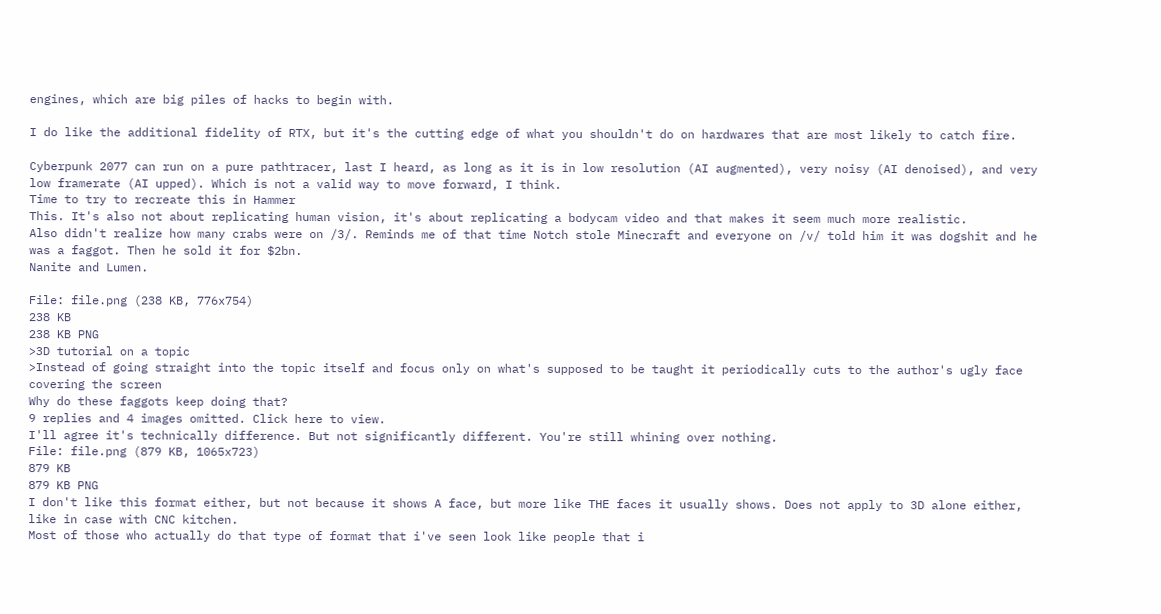engines, which are big piles of hacks to begin with.

I do like the additional fidelity of RTX, but it's the cutting edge of what you shouldn't do on hardwares that are most likely to catch fire.

Cyberpunk 2077 can run on a pure pathtracer, last I heard, as long as it is in low resolution (AI augmented), very noisy (AI denoised), and very low framerate (AI upped). Which is not a valid way to move forward, I think.
Time to try to recreate this in Hammer
This. It's also not about replicating human vision, it's about replicating a bodycam video and that makes it seem much more realistic.
Also didn't realize how many crabs were on /3/. Reminds me of that time Notch stole Minecraft and everyone on /v/ told him it was dogshit and he was a faggot. Then he sold it for $2bn.
Nanite and Lumen.

File: file.png (238 KB, 776x754)
238 KB
238 KB PNG
>3D tutorial on a topic
>Instead of going straight into the topic itself and focus only on what's supposed to be taught it periodically cuts to the author's ugly face covering the screen
Why do these faggots keep doing that?
9 replies and 4 images omitted. Click here to view.
I'll agree it's technically difference. But not significantly different. You're still whining over nothing.
File: file.png (879 KB, 1065x723)
879 KB
879 KB PNG
I don't like this format either, but not because it shows A face, but more like THE faces it usually shows. Does not apply to 3D alone either, like in case with CNC kitchen.
Most of those who actually do that type of format that i've seen look like people that i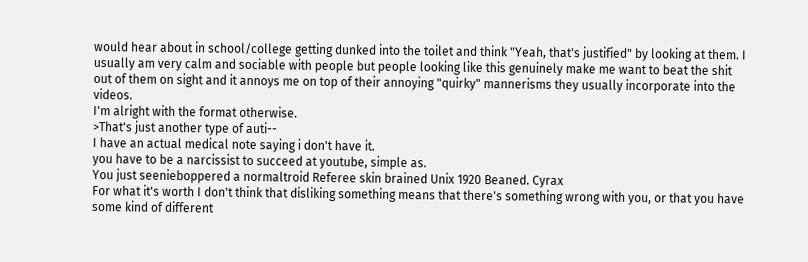would hear about in school/college getting dunked into the toilet and think "Yeah, that's justified" by looking at them. I usually am very calm and sociable with people but people looking like this genuinely make me want to beat the shit out of them on sight and it annoys me on top of their annoying "quirky" mannerisms they usually incorporate into the videos.
I'm alright with the format otherwise.
>That's just another type of auti--
I have an actual medical note saying i don't have it.
you have to be a narcissist to succeed at youtube, simple as.
You just seenieboppered a normaltroid Referee skin brained Unix 1920 Beaned. Cyrax
For what it's worth I don't think that disliking something means that there's something wrong with you, or that you have some kind of different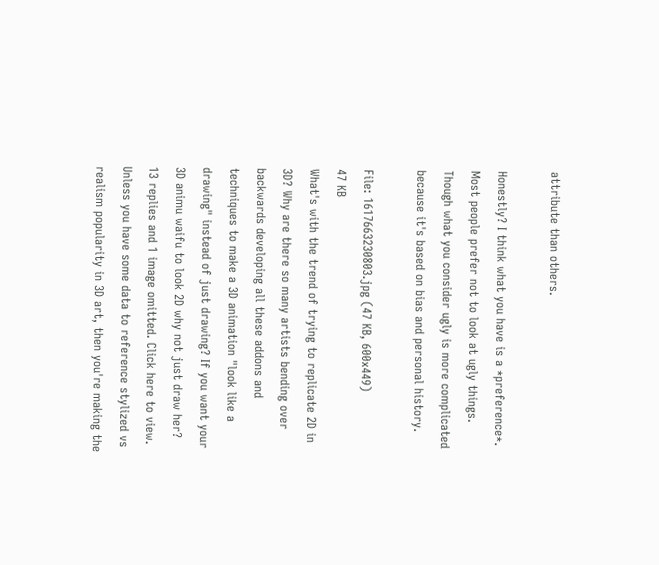attribute than others.

Honestly? I think what you have is a *preference*. Most people prefer not to look at ugly things. Though what you consider ugly is more complicated because it's based on bias and personal history.

File: 1617663230803.jpg (47 KB, 600x449)
47 KB
What's with the trend of trying to replicate 2D in 3D? Why are there so many artists bending over backwards developing all these addons and techniques to make a 3D animation "look like a drawing" instead of just drawing? If you want your 3D animu waifu to look 2D why not just draw her?
13 replies and 1 image omitted. Click here to view.
Unless you have some data to reference stylized vs realism popularity in 3D art, then you're making the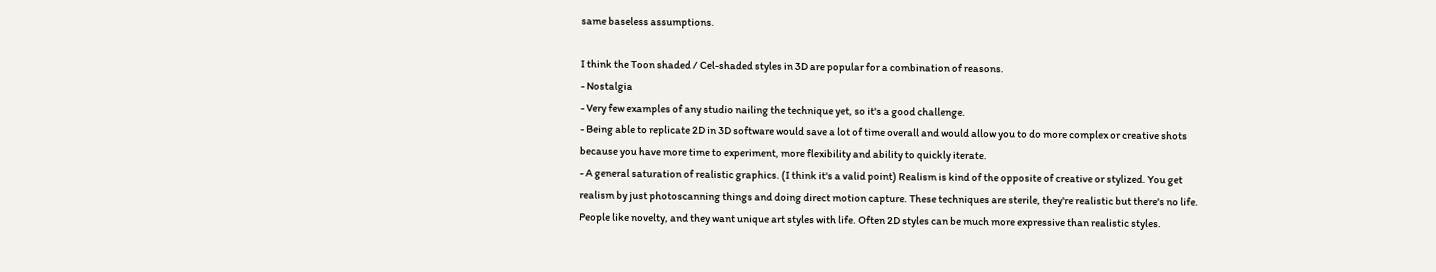same baseless assumptions.

I think the Toon shaded / Cel-shaded styles in 3D are popular for a combination of reasons.
- Nostalgia
- Very few examples of any studio nailing the technique yet, so it's a good challenge.
- Being able to replicate 2D in 3D software would save a lot of time overall and would allow you to do more complex or creative shots because you have more time to experiment, more flexibility and ability to quickly iterate.
- A general saturation of realistic graphics. (I think it's a valid point) Realism is kind of the opposite of creative or stylized. You get realism by just photoscanning things and doing direct motion capture. These techniques are sterile, they're realistic but there's no life. People like novelty, and they want unique art styles with life. Often 2D styles can be much more expressive than realistic styles.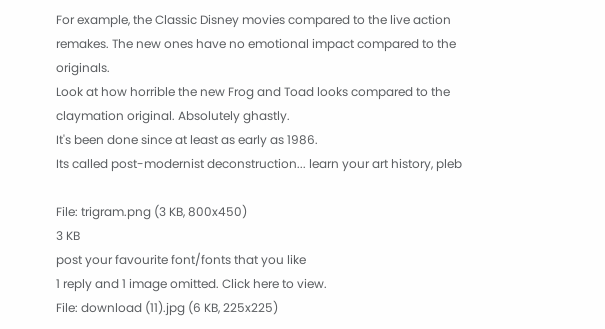For example, the Classic Disney movies compared to the live action remakes. The new ones have no emotional impact compared to the originals.
Look at how horrible the new Frog and Toad looks compared to the claymation original. Absolutely ghastly.
It's been done since at least as early as 1986.
Its called post-modernist deconstruction... learn your art history, pleb

File: trigram.png (3 KB, 800x450)
3 KB
post your favourite font/fonts that you like
1 reply and 1 image omitted. Click here to view.
File: download (11).jpg (6 KB, 225x225)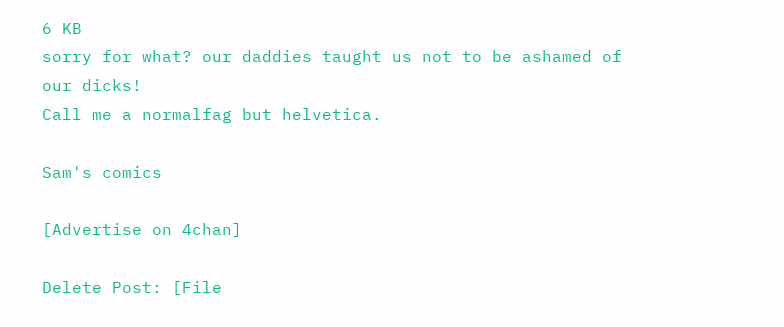6 KB
sorry for what? our daddies taught us not to be ashamed of our dicks!
Call me a normalfag but helvetica.

Sam's comics

[Advertise on 4chan]

Delete Post: [File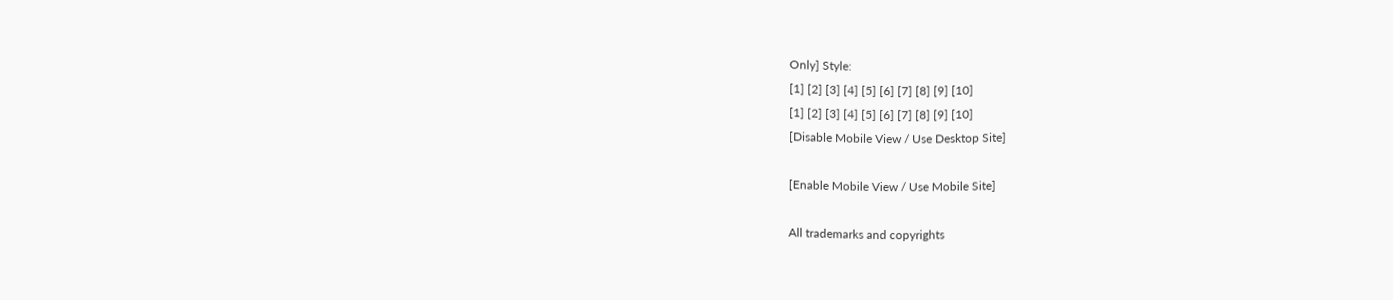Only] Style:
[1] [2] [3] [4] [5] [6] [7] [8] [9] [10]
[1] [2] [3] [4] [5] [6] [7] [8] [9] [10]
[Disable Mobile View / Use Desktop Site]

[Enable Mobile View / Use Mobile Site]

All trademarks and copyrights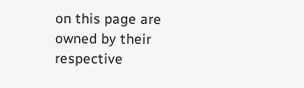on this page are owned by their respective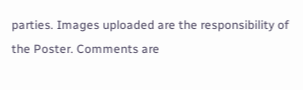parties. Images uploaded are the responsibility of the Poster. Comments are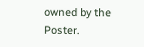owned by the Poster.